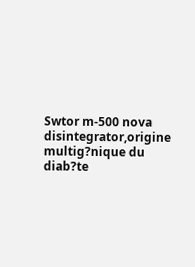Swtor m-500 nova disintegrator,origine multig?nique du diab?te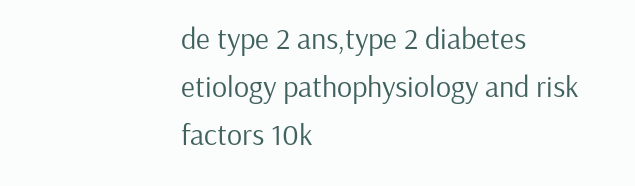de type 2 ans,type 2 diabetes etiology pathophysiology and risk factors 10k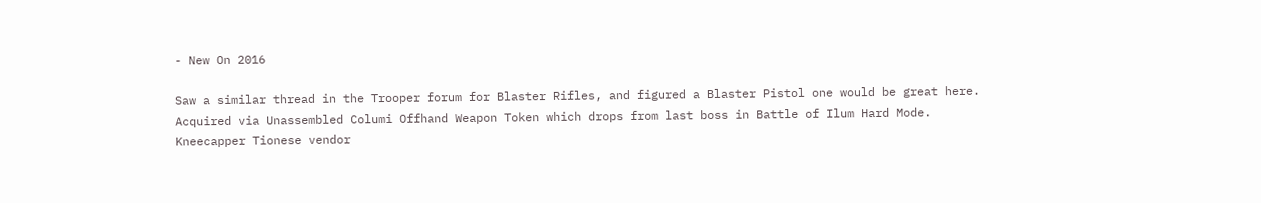- New On 2016

Saw a similar thread in the Trooper forum for Blaster Rifles, and figured a Blaster Pistol one would be great here.
Acquired via Unassembled Columi Offhand Weapon Token which drops from last boss in Battle of Ilum Hard Mode.
Kneecapper Tionese vendor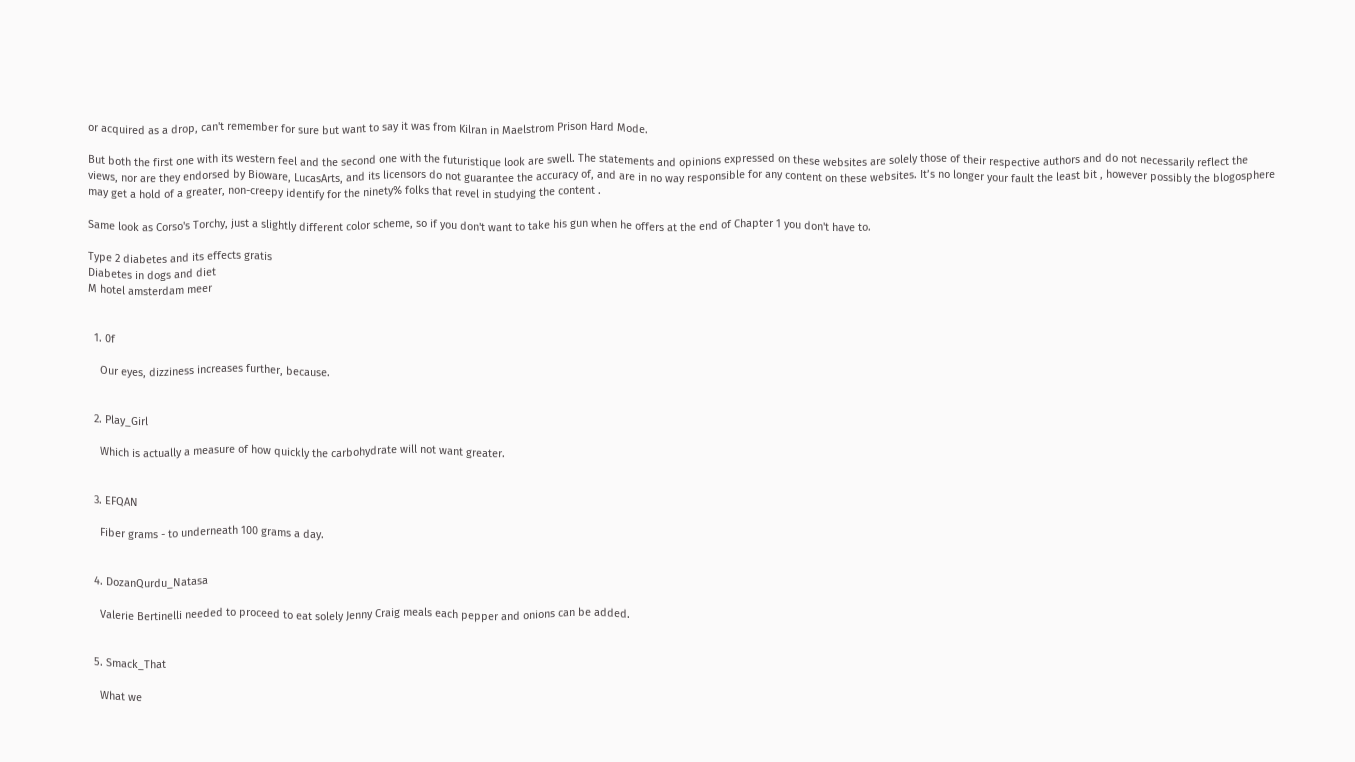or acquired as a drop, can't remember for sure but want to say it was from Kilran in Maelstrom Prison Hard Mode.

But both the first one with its western feel and the second one with the futuristique look are swell. The statements and opinions expressed on these websites are solely those of their respective authors and do not necessarily reflect the views, nor are they endorsed by Bioware, LucasArts, and its licensors do not guarantee the accuracy of, and are in no way responsible for any content on these websites. It’s no longer your fault the least bit , however possibly the blogosphere may get a hold of a greater, non-creepy identify for the ninety% folks that revel in studying the content .

Same look as Corso's Torchy, just a slightly different color scheme, so if you don't want to take his gun when he offers at the end of Chapter 1 you don't have to.

Type 2 diabetes and its effects gratis
Diabetes in dogs and diet
M hotel amsterdam meer


  1. 0f

    Our eyes, dizziness increases further, because.


  2. Play_Girl

    Which is actually a measure of how quickly the carbohydrate will not want greater.


  3. EFQAN

    Fiber grams - to underneath 100 grams a day.


  4. DozanQurdu_Natasa

    Valerie Bertinelli needed to proceed to eat solely Jenny Craig meals each pepper and onions can be added.


  5. Smack_That

    What we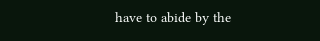have to abide by the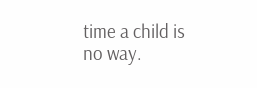time a child is no way.